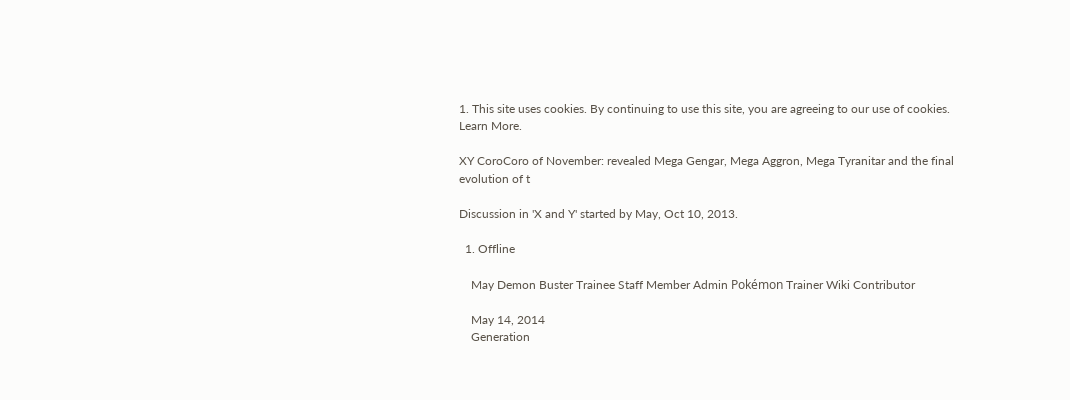1. This site uses cookies. By continuing to use this site, you are agreeing to our use of cookies. Learn More.

XY CoroCoro of November: revealed Mega Gengar, Mega Aggron, Mega Tyranitar and the final evolution of t

Discussion in 'X and Y' started by May, Oct 10, 2013.

  1. Offline

    May Demon Buster Trainee Staff Member Admin Pokémon Trainer Wiki Contributor

    May 14, 2014
    Generation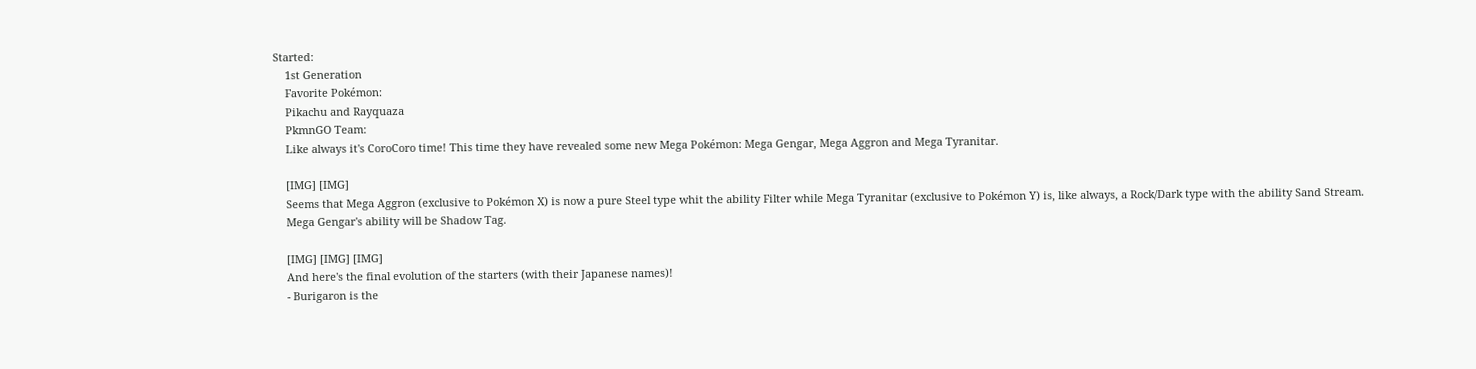Started:
    1st Generation
    Favorite Pokémon:
    Pikachu and Rayquaza
    PkmnGO Team:
    Like always it's CoroCoro time! This time they have revealed some new Mega Pokémon: Mega Gengar, Mega Aggron and Mega Tyranitar.

    [IMG] [IMG]
    Seems that Mega Aggron (exclusive to Pokémon X) is now a pure Steel type whit the ability Filter while Mega Tyranitar (exclusive to Pokémon Y) is, like always, a Rock/Dark type with the ability Sand Stream.
    Mega Gengar's ability will be Shadow Tag.

    [IMG] [IMG] [IMG]
    And here's the final evolution of the starters (with their Japanese names)!
    - Burigaron is the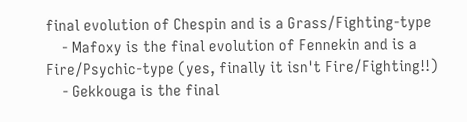final evolution of Chespin and is a Grass/Fighting-type
    - Mafoxy is the final evolution of Fennekin and is a Fire/Psychic-type (yes, finally it isn't Fire/Fighting!!)
    - Gekkouga is the final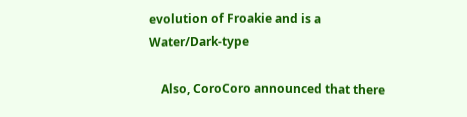evolution of Froakie and is a Water/Dark-type

    Also, CoroCoro announced that there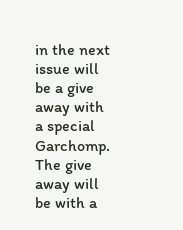in the next issue will be a give away with a special Garchomp. The give away will be with a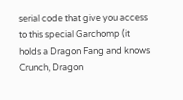serial code that give you access to this special Garchomp (it holds a Dragon Fang and knows Crunch, Dragon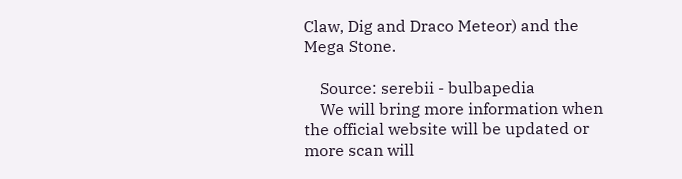Claw, Dig and Draco Meteor) and the Mega Stone.

    Source: serebii - bulbapedia
    We will bring more information when the official website will be updated or more scan will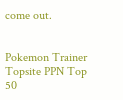come out.


Pokemon Trainer Topsite PPN Top 50